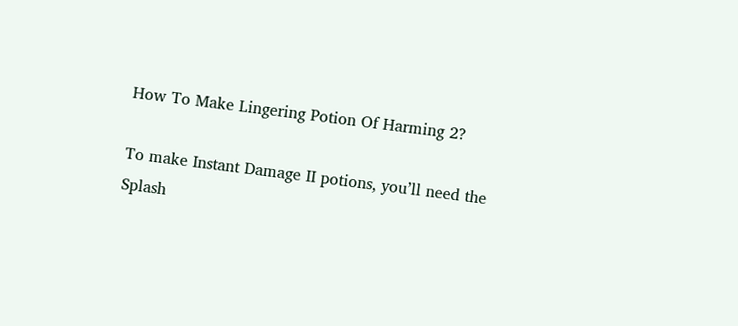How To Make Lingering Potion Of Harming 2?

To make Instant Damage II potions, you’ll need the Splash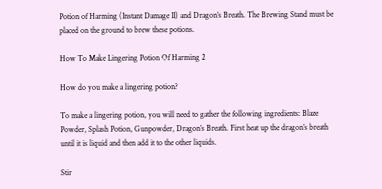Potion of Harming (Instant Damage II) and Dragon’s Breath. The Brewing Stand must be placed on the ground to brew these potions.

How To Make Lingering Potion Of Harming 2

How do you make a lingering potion?

To make a lingering potion, you will need to gather the following ingredients: Blaze Powder, Splash Potion, Gunpowder, Dragon’s Breath. First heat up the dragon’s breath until it is liquid and then add it to the other liquids.

Stir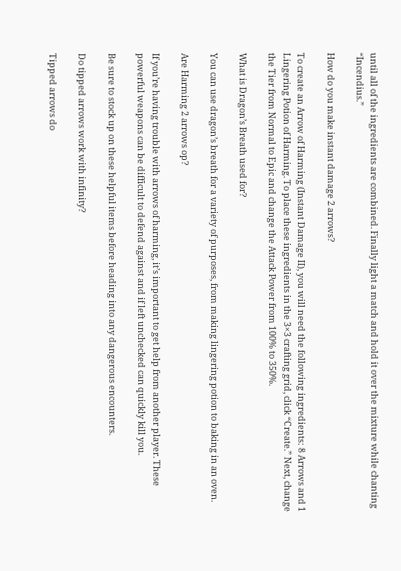until all of the ingredients are combined. Finally light a match and hold it over the mixture while chanting “Incendius.”

How do you make instant damage 2 arrows?

To create an Arrow of Harming (Instant Damage II), you will need the following ingredients: 8 Arrows and 1 Lingering Potion of Harming. To place these ingredients in the 3×3 crafting grid, click “Create.” Next, change the Tier from Normal to Epic and change the Attack Power from 100% to 350%.

What is Dragon’s Breath used for?

You can use dragon’s breath for a variety of purposes, from making lingering potion to baking in an oven.

Are Harming 2 arrows op?

If you’re having trouble with arrows of harming, it’s important to get help from another player. These powerful weapons can be difficult to defend against and if left unchecked can quickly kill you.

Be sure to stock up on these helpful items before heading into any dangerous encounters.

Do tipped arrows work with infinity?

Tipped arrows do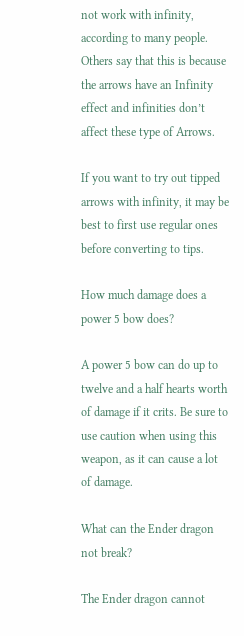not work with infinity, according to many people. Others say that this is because the arrows have an Infinity effect and infinities don’t affect these type of Arrows.

If you want to try out tipped arrows with infinity, it may be best to first use regular ones before converting to tips.

How much damage does a power 5 bow does?

A power 5 bow can do up to twelve and a half hearts worth of damage if it crits. Be sure to use caution when using this weapon, as it can cause a lot of damage.

What can the Ender dragon not break?

The Ender dragon cannot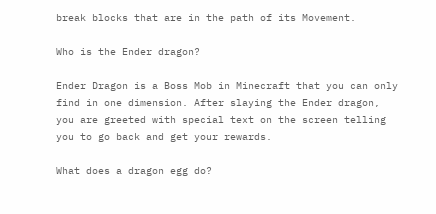break blocks that are in the path of its Movement.

Who is the Ender dragon?

Ender Dragon is a Boss Mob in Minecraft that you can only find in one dimension. After slaying the Ender dragon, you are greeted with special text on the screen telling you to go back and get your rewards.

What does a dragon egg do?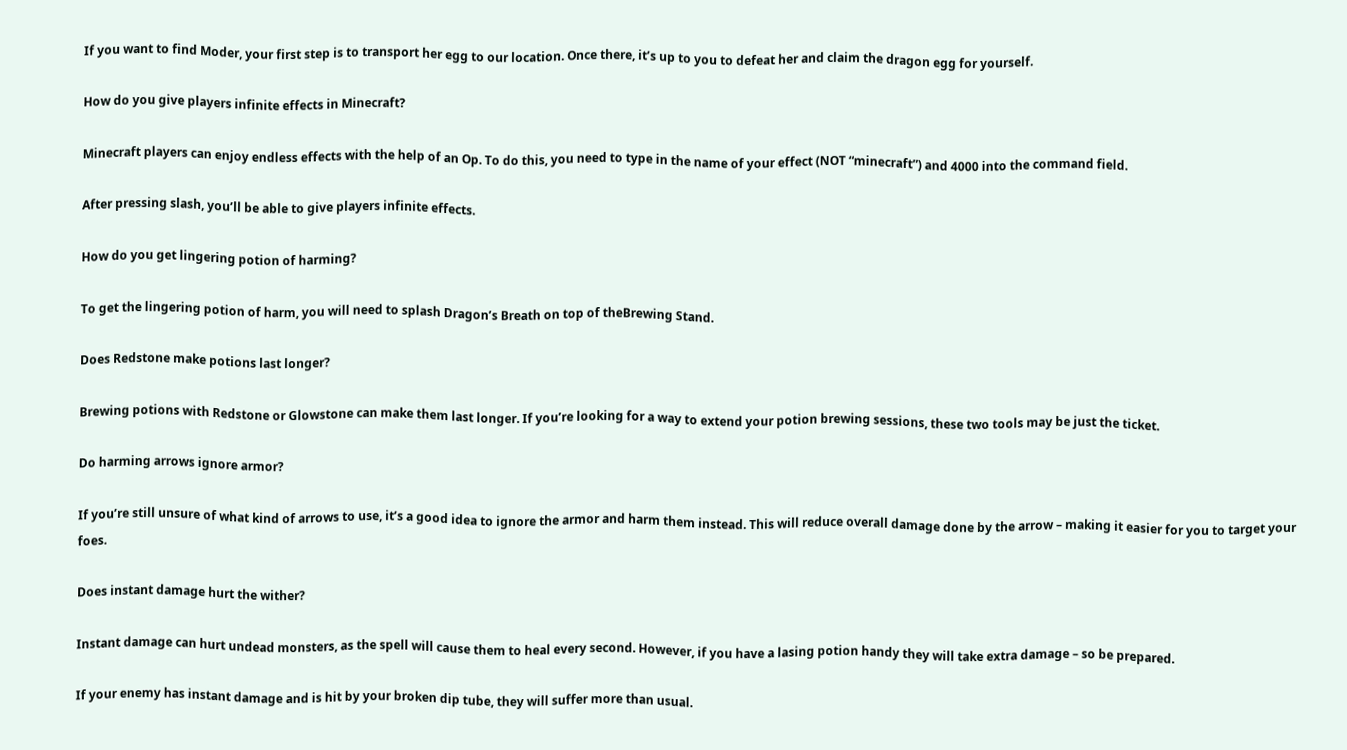If you want to find Moder, your first step is to transport her egg to our location. Once there, it’s up to you to defeat her and claim the dragon egg for yourself.

How do you give players infinite effects in Minecraft?

Minecraft players can enjoy endless effects with the help of an Op. To do this, you need to type in the name of your effect (NOT “minecraft”) and 4000 into the command field.

After pressing slash, you’ll be able to give players infinite effects.

How do you get lingering potion of harming?

To get the lingering potion of harm, you will need to splash Dragon’s Breath on top of theBrewing Stand.

Does Redstone make potions last longer?

Brewing potions with Redstone or Glowstone can make them last longer. If you’re looking for a way to extend your potion brewing sessions, these two tools may be just the ticket.

Do harming arrows ignore armor?

If you’re still unsure of what kind of arrows to use, it’s a good idea to ignore the armor and harm them instead. This will reduce overall damage done by the arrow – making it easier for you to target your foes.

Does instant damage hurt the wither?

Instant damage can hurt undead monsters, as the spell will cause them to heal every second. However, if you have a lasing potion handy they will take extra damage – so be prepared.

If your enemy has instant damage and is hit by your broken dip tube, they will suffer more than usual.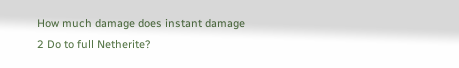How much damage does instant damage 2 Do to full Netherite?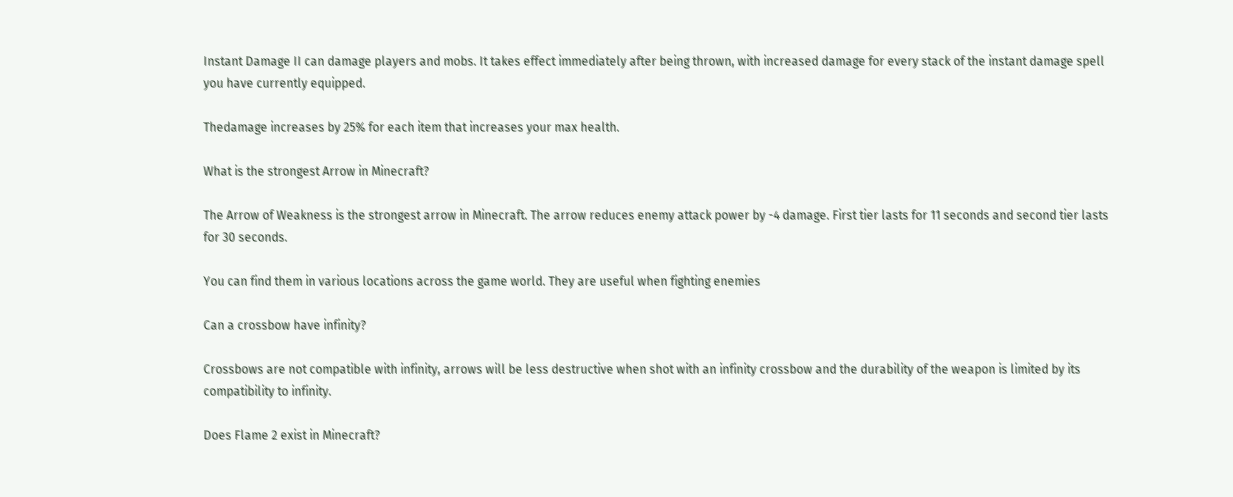Instant Damage II can damage players and mobs. It takes effect immediately after being thrown, with increased damage for every stack of the instant damage spell you have currently equipped.

Thedamage increases by 25% for each item that increases your max health.

What is the strongest Arrow in Minecraft?

The Arrow of Weakness is the strongest arrow in Minecraft. The arrow reduces enemy attack power by -4 damage. First tier lasts for 11 seconds and second tier lasts for 30 seconds.

You can find them in various locations across the game world. They are useful when fighting enemies

Can a crossbow have infinity?

Crossbows are not compatible with infinity, arrows will be less destructive when shot with an infinity crossbow and the durability of the weapon is limited by its compatibility to infinity.

Does Flame 2 exist in Minecraft?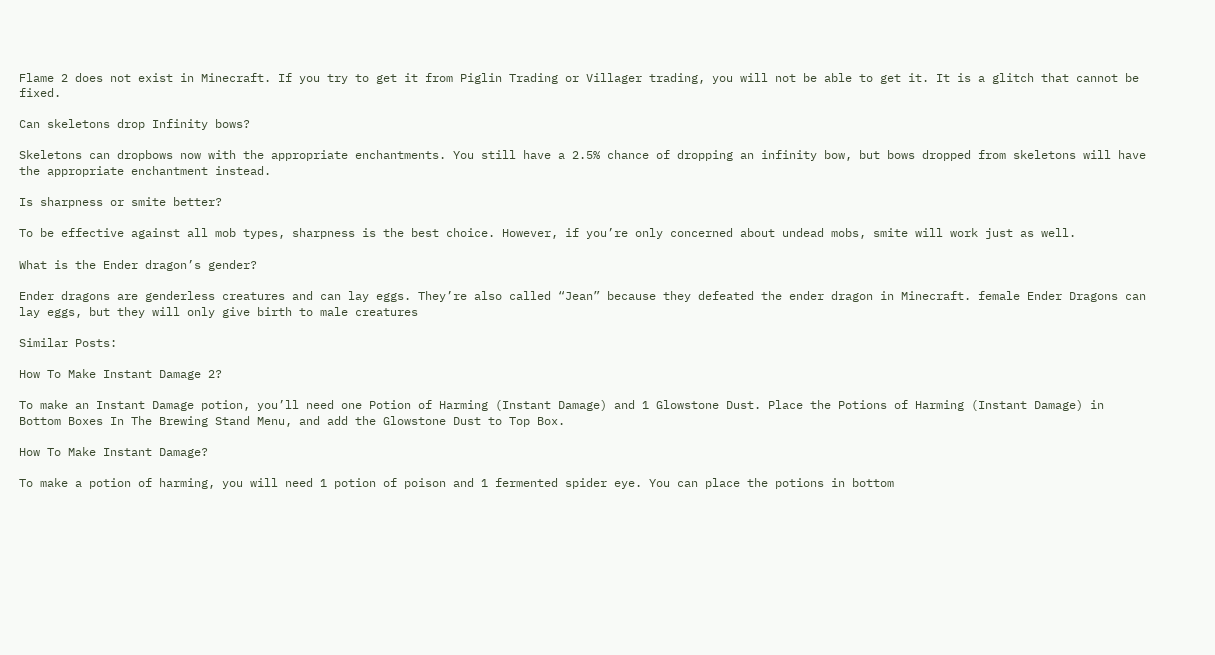Flame 2 does not exist in Minecraft. If you try to get it from Piglin Trading or Villager trading, you will not be able to get it. It is a glitch that cannot be fixed.

Can skeletons drop Infinity bows?

Skeletons can dropbows now with the appropriate enchantments. You still have a 2.5% chance of dropping an infinity bow, but bows dropped from skeletons will have the appropriate enchantment instead.

Is sharpness or smite better?

To be effective against all mob types, sharpness is the best choice. However, if you’re only concerned about undead mobs, smite will work just as well.

What is the Ender dragon’s gender?

Ender dragons are genderless creatures and can lay eggs. They’re also called “Jean” because they defeated the ender dragon in Minecraft. female Ender Dragons can lay eggs, but they will only give birth to male creatures

Similar Posts:

How To Make Instant Damage 2?

To make an Instant Damage potion, you’ll need one Potion of Harming (Instant Damage) and 1 Glowstone Dust. Place the Potions of Harming (Instant Damage) in Bottom Boxes In The Brewing Stand Menu, and add the Glowstone Dust to Top Box.

How To Make Instant Damage?

To make a potion of harming, you will need 1 potion of poison and 1 fermented spider eye. You can place the potions in bottom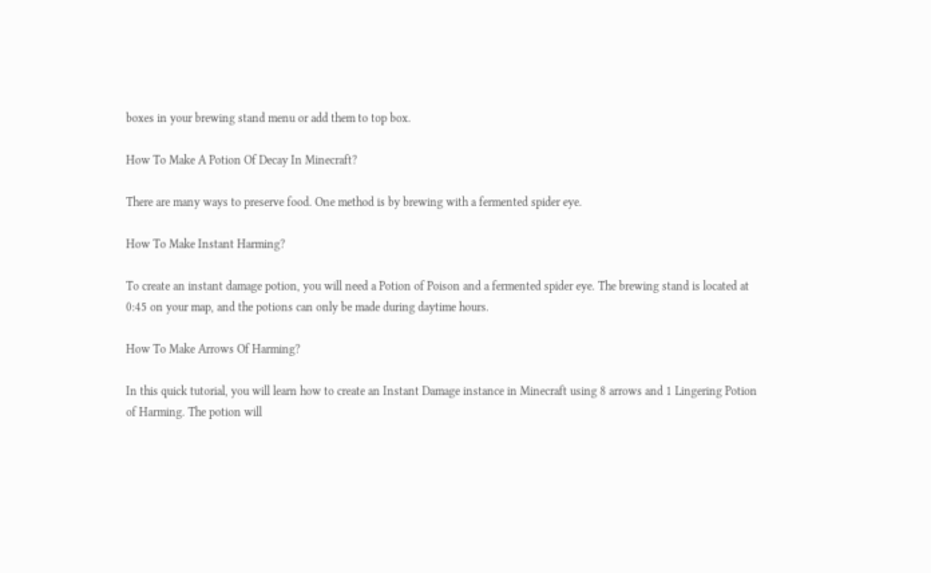boxes in your brewing stand menu or add them to top box.

How To Make A Potion Of Decay In Minecraft?

There are many ways to preserve food. One method is by brewing with a fermented spider eye.

How To Make Instant Harming?

To create an instant damage potion, you will need a Potion of Poison and a fermented spider eye. The brewing stand is located at 0:45 on your map, and the potions can only be made during daytime hours.

How To Make Arrows Of Harming?

In this quick tutorial, you will learn how to create an Instant Damage instance in Minecraft using 8 arrows and 1 Lingering Potion of Harming. The potion will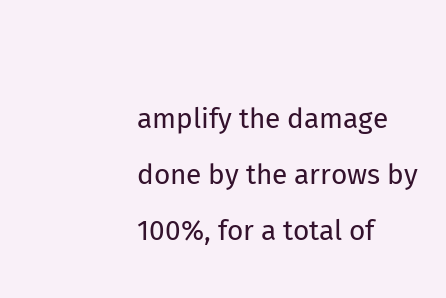amplify the damage done by the arrows by 100%, for a total of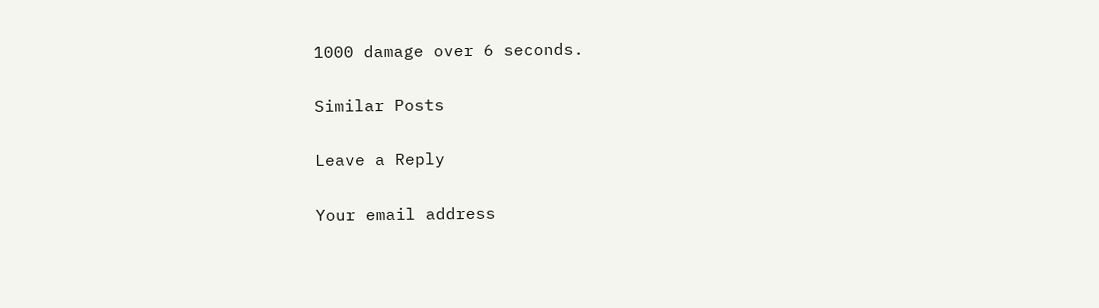1000 damage over 6 seconds.

Similar Posts

Leave a Reply

Your email address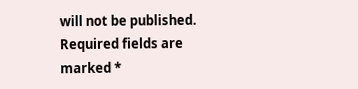will not be published. Required fields are marked *